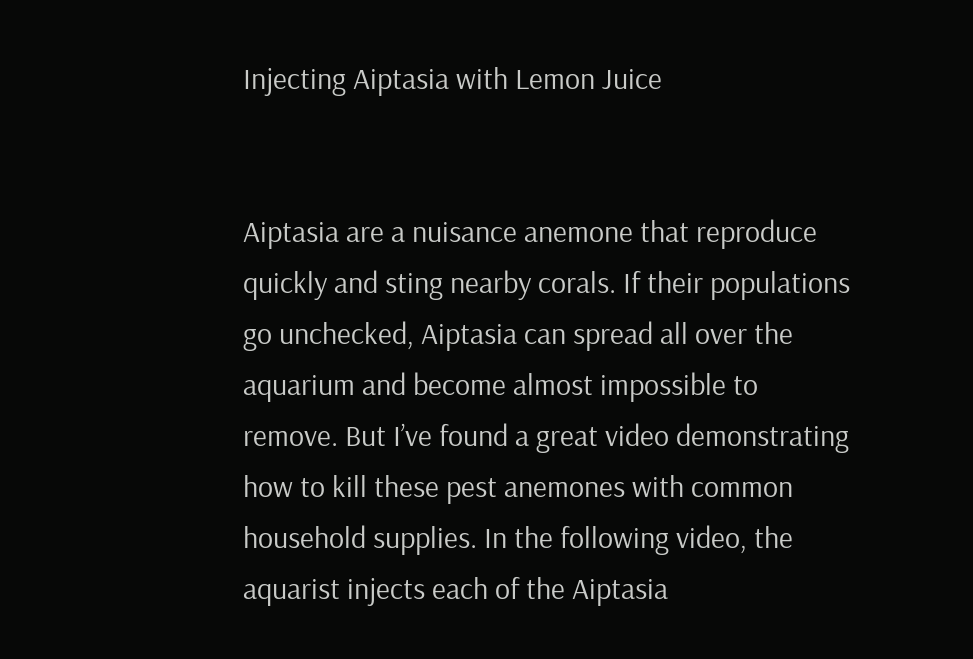Injecting Aiptasia with Lemon Juice


Aiptasia are a nuisance anemone that reproduce quickly and sting nearby corals. If their populations go unchecked, Aiptasia can spread all over the aquarium and become almost impossible to remove. But I’ve found a great video demonstrating how to kill these pest anemones with common household supplies. In the following video, the aquarist injects each of the Aiptasia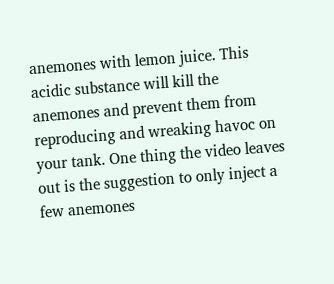anemones with lemon juice. This acidic substance will kill the anemones and prevent them from reproducing and wreaking havoc on your tank. One thing the video leaves out is the suggestion to only inject a few anemones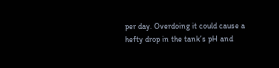per day. Overdoing it could cause a hefty drop in the tank’s pH and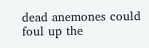dead anemones could foul up the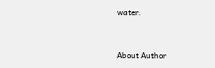water.


About Author